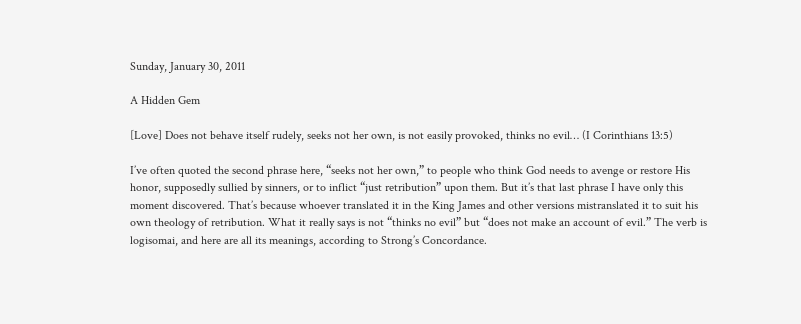Sunday, January 30, 2011

A Hidden Gem

[Love] Does not behave itself rudely, seeks not her own, is not easily provoked, thinks no evil… (I Corinthians 13:5)

I’ve often quoted the second phrase here, “seeks not her own,” to people who think God needs to avenge or restore His honor, supposedly sullied by sinners, or to inflict “just retribution” upon them. But it’s that last phrase I have only this moment discovered. That’s because whoever translated it in the King James and other versions mistranslated it to suit his own theology of retribution. What it really says is not “thinks no evil” but “does not make an account of evil.” The verb is logisomai, and here are all its meanings, according to Strong’s Concordance.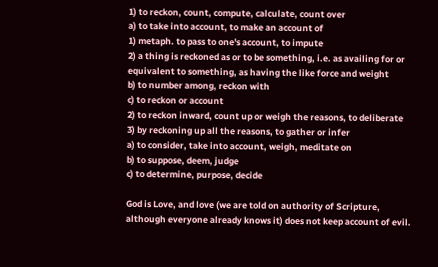1) to reckon, count, compute, calculate, count over
a) to take into account, to make an account of
1) metaph. to pass to one's account, to impute
2) a thing is reckoned as or to be something, i.e. as availing for or equivalent to something, as having the like force and weight
b) to number among, reckon with
c) to reckon or account
2) to reckon inward, count up or weigh the reasons, to deliberate
3) by reckoning up all the reasons, to gather or infer
a) to consider, take into account, weigh, meditate on
b) to suppose, deem, judge
c) to determine, purpose, decide

God is Love, and love (we are told on authority of Scripture, although everyone already knows it) does not keep account of evil.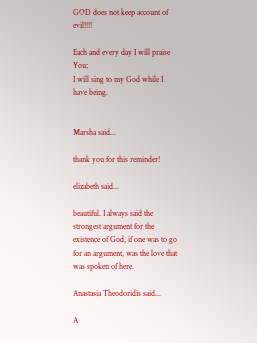GOD does not keep account of evil!!!!

Each and every day I will praise You;
I will sing to my God while I have being.


Marsha said...

thank you for this reminder!

elizabeth said...

beautiful. I always said the strongest argument for the existence of God, if one was to go for an argument, was the love that was spoken of here.

Anastasia Theodoridis said...

A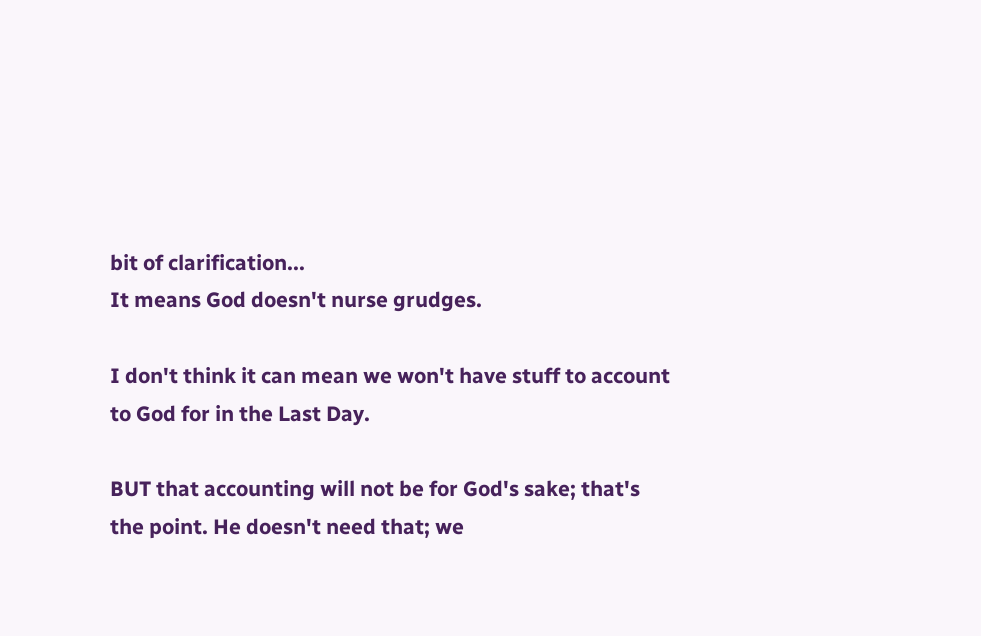bit of clarification...
It means God doesn't nurse grudges.

I don't think it can mean we won't have stuff to account to God for in the Last Day.

BUT that accounting will not be for God's sake; that's the point. He doesn't need that; we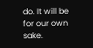do. It will be for our own sake.